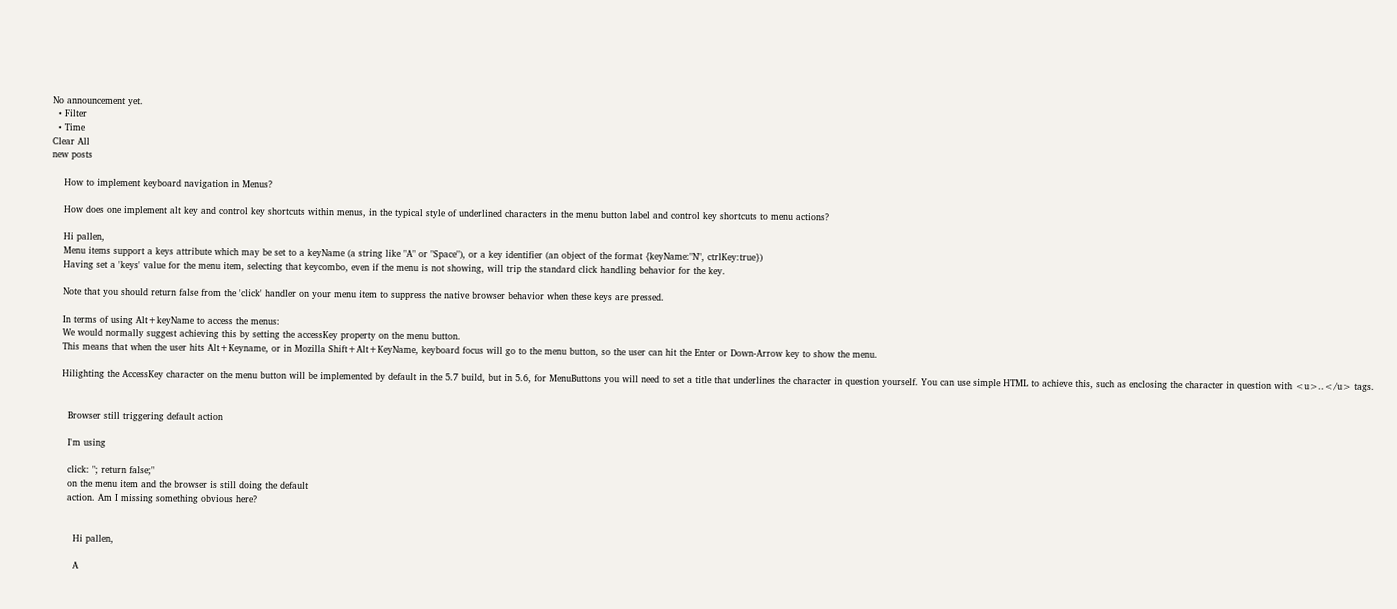No announcement yet.
  • Filter
  • Time
Clear All
new posts

    How to implement keyboard navigation in Menus?

    How does one implement alt key and control key shortcuts within menus, in the typical style of underlined characters in the menu button label and control key shortcuts to menu actions?

    Hi pallen,
    Menu items support a keys attribute which may be set to a keyName (a string like "A" or "Space"), or a key identifier (an object of the format {keyName:"N", ctrlKey:true})
    Having set a 'keys' value for the menu item, selecting that keycombo, even if the menu is not showing, will trip the standard click handling behavior for the key.

    Note that you should return false from the 'click' handler on your menu item to suppress the native browser behavior when these keys are pressed.

    In terms of using Alt+keyName to access the menus:
    We would normally suggest achieving this by setting the accessKey property on the menu button.
    This means that when the user hits Alt+Keyname, or in Mozilla Shift+Alt+KeyName, keyboard focus will go to the menu button, so the user can hit the Enter or Down-Arrow key to show the menu.

    Hilighting the AccessKey character on the menu button will be implemented by default in the 5.7 build, but in 5.6, for MenuButtons you will need to set a title that underlines the character in question yourself. You can use simple HTML to achieve this, such as enclosing the character in question with <u>..</u> tags.


      Browser still triggering default action

      I'm using

      click: "; return false;"
      on the menu item and the browser is still doing the default
      action. Am I missing something obvious here?


        Hi pallen,

        A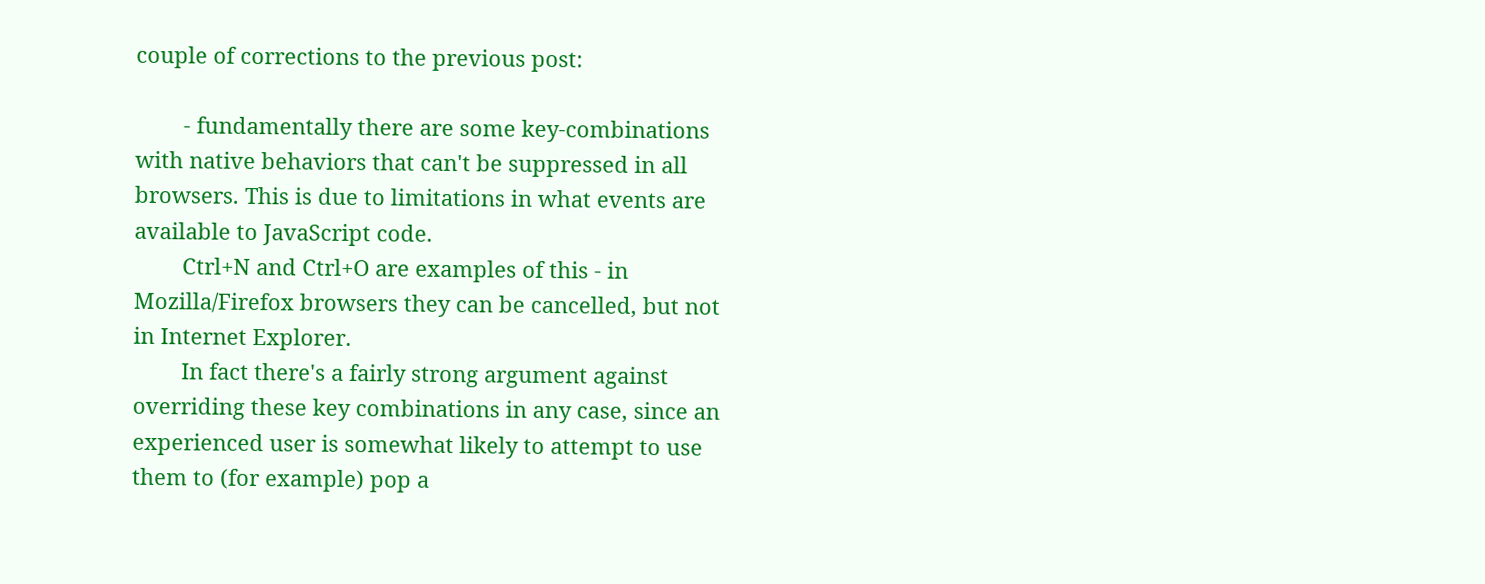couple of corrections to the previous post:

        - fundamentally there are some key-combinations with native behaviors that can't be suppressed in all browsers. This is due to limitations in what events are available to JavaScript code.
        Ctrl+N and Ctrl+O are examples of this - in Mozilla/Firefox browsers they can be cancelled, but not in Internet Explorer.
        In fact there's a fairly strong argument against overriding these key combinations in any case, since an experienced user is somewhat likely to attempt to use them to (for example) pop a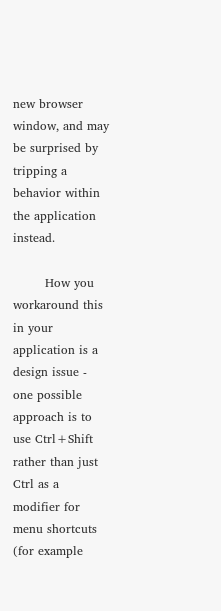new browser window, and may be surprised by tripping a behavior within the application instead.

        How you workaround this in your application is a design issue - one possible approach is to use Ctrl+Shift rather than just Ctrl as a modifier for menu shortcuts (for example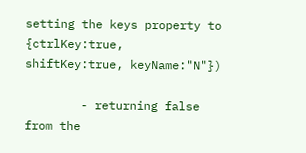setting the keys property to {ctrlKey:true, shiftKey:true, keyName:"N"})

        - returning false from the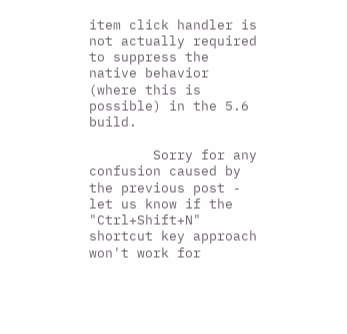item click handler is not actually required to suppress the native behavior (where this is possible) in the 5.6 build.

        Sorry for any confusion caused by the previous post - let us know if the "Ctrl+Shift+N" shortcut key approach won't work for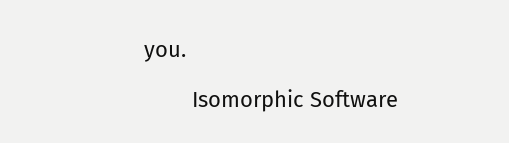you.

        Isomorphic Software